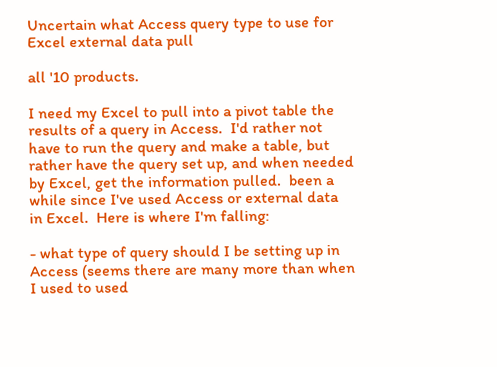Uncertain what Access query type to use for Excel external data pull

all '10 products.

I need my Excel to pull into a pivot table the results of a query in Access.  I'd rather not have to run the query and make a table, but rather have the query set up, and when needed by Excel, get the information pulled.  been a while since I've used Access or external data in Excel.  Here is where I'm falling:

- what type of query should I be setting up in Access (seems there are many more than when I used to used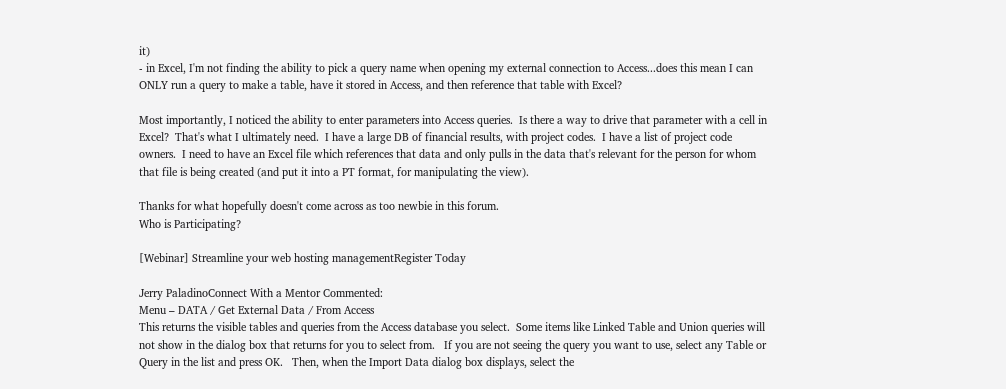it)
- in Excel, I'm not finding the ability to pick a query name when opening my external connection to Access...does this mean I can ONLY run a query to make a table, have it stored in Access, and then reference that table with Excel?

Most importantly, I noticed the ability to enter parameters into Access queries.  Is there a way to drive that parameter with a cell in Excel?  That's what I ultimately need.  I have a large DB of financial results, with project codes.  I have a list of project code owners.  I need to have an Excel file which references that data and only pulls in the data that's relevant for the person for whom that file is being created (and put it into a PT format, for manipulating the view).

Thanks for what hopefully doesn't come across as too newbie in this forum.
Who is Participating?

[Webinar] Streamline your web hosting managementRegister Today

Jerry PaladinoConnect With a Mentor Commented:
Menu – DATA / Get External Data / From Access
This returns the visible tables and queries from the Access database you select.  Some items like Linked Table and Union queries will not show in the dialog box that returns for you to select from.   If you are not seeing the query you want to use, select any Table or Query in the list and press OK.   Then, when the Import Data dialog box displays, select the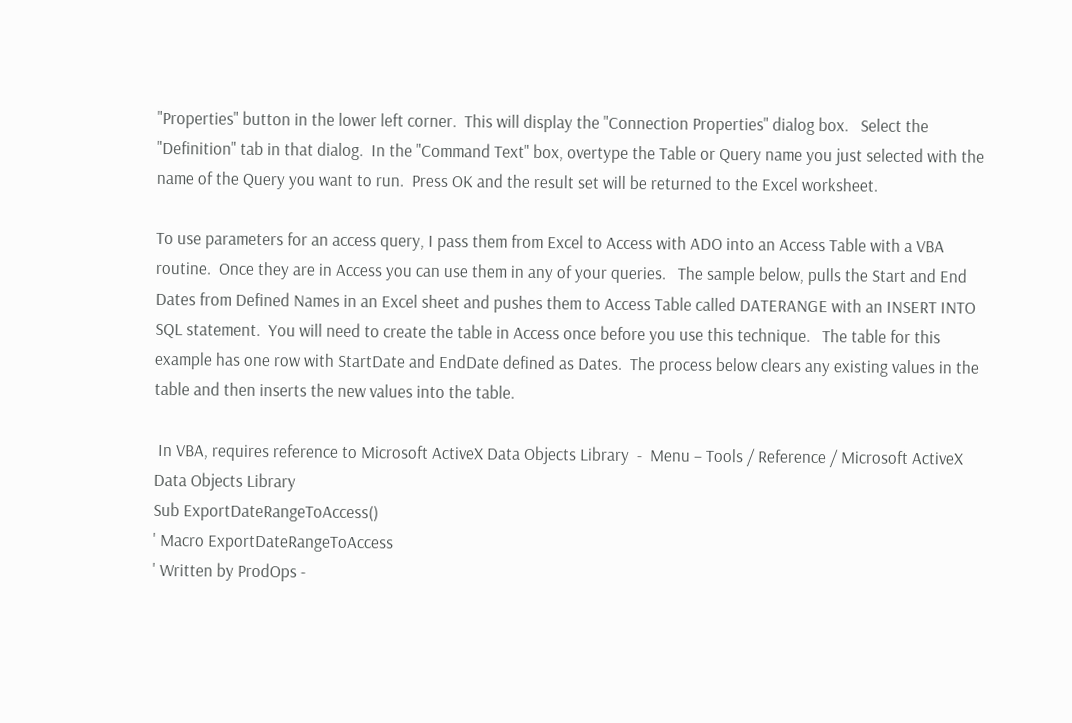"Properties" button in the lower left corner.  This will display the "Connection Properties" dialog box.   Select the "Definition" tab in that dialog.  In the "Command Text" box, overtype the Table or Query name you just selected with the name of the Query you want to run.  Press OK and the result set will be returned to the Excel worksheet.

To use parameters for an access query, I pass them from Excel to Access with ADO into an Access Table with a VBA routine.  Once they are in Access you can use them in any of your queries.   The sample below, pulls the Start and End Dates from Defined Names in an Excel sheet and pushes them to Access Table called DATERANGE with an INSERT INTO SQL statement.  You will need to create the table in Access once before you use this technique.   The table for this example has one row with StartDate and EndDate defined as Dates.  The process below clears any existing values in the table and then inserts the new values into the table.

 In VBA, requires reference to Microsoft ActiveX Data Objects Library  -  Menu – Tools / Reference / Microsoft ActiveX Data Objects Library
Sub ExportDateRangeToAccess()
' Macro ExportDateRangeToAccess
' Written by ProdOps -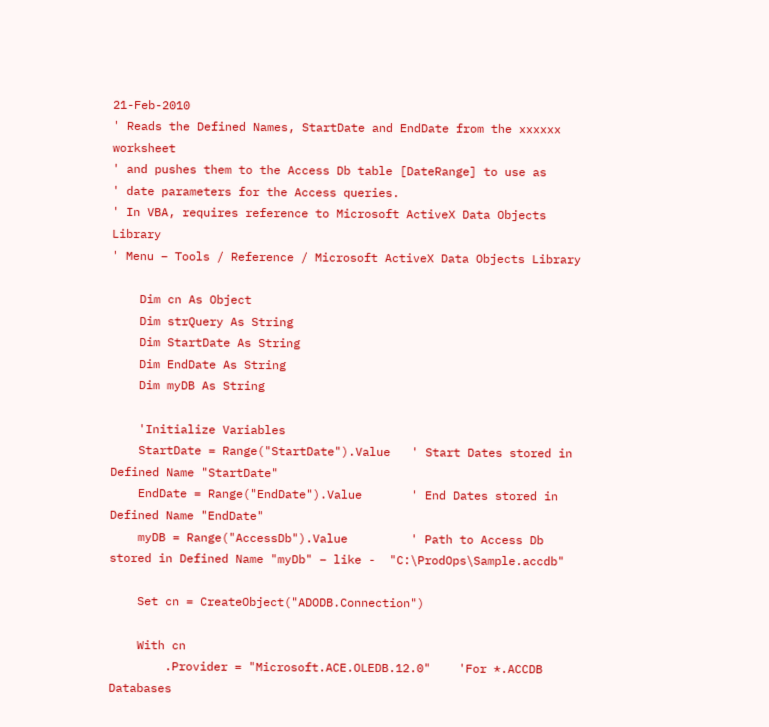21-Feb-2010
' Reads the Defined Names, StartDate and EndDate from the xxxxxx worksheet
' and pushes them to the Access Db table [DateRange] to use as
' date parameters for the Access queries.
' In VBA, requires reference to Microsoft ActiveX Data Objects Library
' Menu – Tools / Reference / Microsoft ActiveX Data Objects Library

    Dim cn As Object
    Dim strQuery As String
    Dim StartDate As String
    Dim EndDate As String
    Dim myDB As String

    'Initialize Variables
    StartDate = Range("StartDate").Value   ' Start Dates stored in Defined Name "StartDate"
    EndDate = Range("EndDate").Value       ' End Dates stored in Defined Name "EndDate"
    myDB = Range("AccessDb").Value         ' Path to Access Db stored in Defined Name "myDb" – like -  "C:\ProdOps\Sample.accdb"

    Set cn = CreateObject("ADODB.Connection")

    With cn
        .Provider = "Microsoft.ACE.OLEDB.12.0"    'For *.ACCDB Databases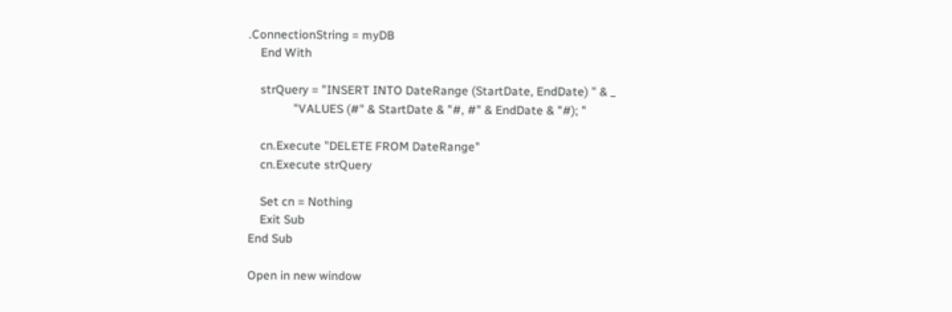.ConnectionString = myDB
    End With

    strQuery = "INSERT INTO DateRange (StartDate, EndDate) " & _
               "VALUES (#" & StartDate & "#, #" & EndDate & "#); "

    cn.Execute "DELETE FROM DateRange"
    cn.Execute strQuery

    Set cn = Nothing
    Exit Sub
End Sub

Open in new window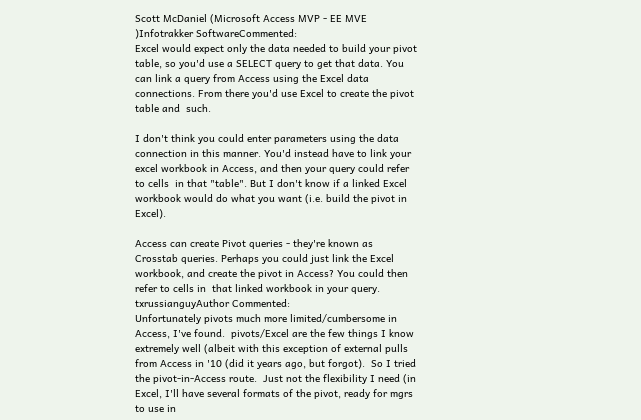Scott McDaniel (Microsoft Access MVP - EE MVE )Infotrakker SoftwareCommented:
Excel would expect only the data needed to build your pivot table, so you'd use a SELECT query to get that data. You can link a query from Access using the Excel data connections. From there you'd use Excel to create the pivot table and  such.

I don't think you could enter parameters using the data connection in this manner. You'd instead have to link your excel workbook in Access, and then your query could refer to cells  in that "table". But I don't know if a linked Excel workbook would do what you want (i.e. build the pivot in Excel).

Access can create Pivot queries - they're known as Crosstab queries. Perhaps you could just link the Excel workbook, and create the pivot in Access? You could then refer to cells in  that linked workbook in your query.
txrussianguyAuthor Commented:
Unfortunately pivots much more limited/cumbersome in Access, I've found.  pivots/Excel are the few things I know extremely well (albeit with this exception of external pulls from Access in '10 (did it years ago, but forgot).  So I tried the pivot-in-Access route.  Just not the flexibility I need (in Excel, I'll have several formats of the pivot, ready for mgrs to use in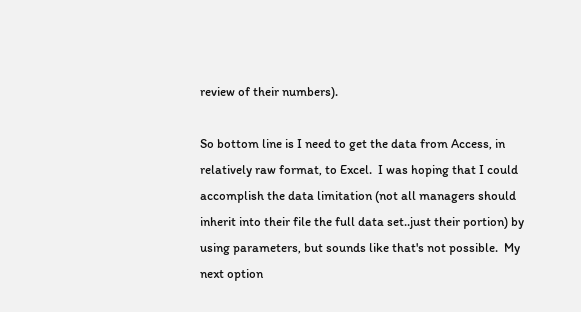review of their numbers).

So bottom line is I need to get the data from Access, in relatively raw format, to Excel.  I was hoping that I could accomplish the data limitation (not all managers should inherit into their file the full data set..just their portion) by using parameters, but sounds like that's not possible.  My next option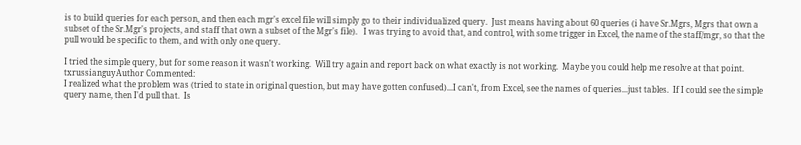is to build queries for each person, and then each mgr's excel file will simply go to their individualized query.  Just means having about 60 queries (i have Sr.Mgrs, Mgrs that own a subset of the Sr.Mgr's projects, and staff that own a subset of the Mgr's file).   I was trying to avoid that, and control, with some trigger in Excel, the name of the staff/mgr, so that the pull would be specific to them, and with only one query.

I tried the simple query, but for some reason it wasn't working.  Will try again and report back on what exactly is not working.  Maybe you could help me resolve at that point.
txrussianguyAuthor Commented:
I realized what the problem was (tried to state in original question, but may have gotten confused)...I can't, from Excel, see the names of queries...just tables.  If I could see the simple query name, then I'd pull that.  Is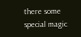there some special magic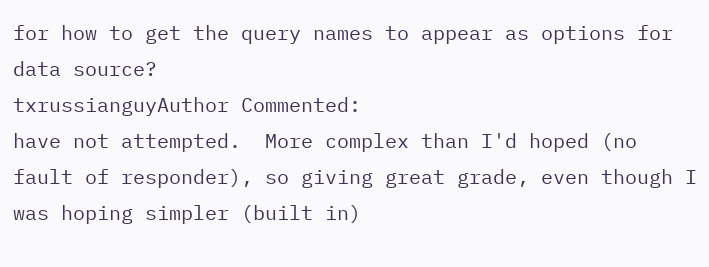for how to get the query names to appear as options for data source?
txrussianguyAuthor Commented:
have not attempted.  More complex than I'd hoped (no fault of responder), so giving great grade, even though I was hoping simpler (built in)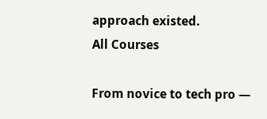approach existed.
All Courses

From novice to tech pro —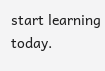start learning today.